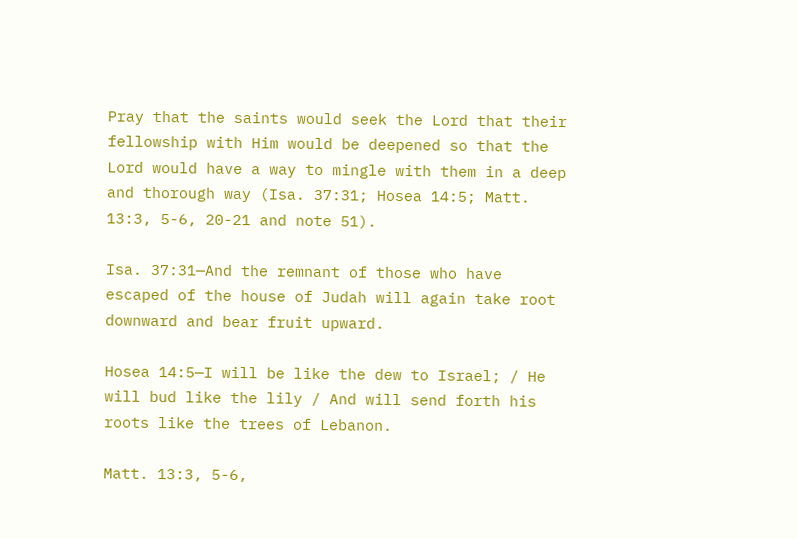Pray that the saints would seek the Lord that their fellowship with Him would be deepened so that the Lord would have a way to mingle with them in a deep and thorough way (Isa. 37:31; Hosea 14:5; Matt. 13:3, 5-6, 20-21 and note 51).

Isa. 37:31—And the remnant of those who have escaped of the house of Judah will again take root downward and bear fruit upward.

Hosea 14:5—I will be like the dew to Israel; / He will bud like the lily / And will send forth his roots like the trees of Lebanon.

Matt. 13:3, 5-6,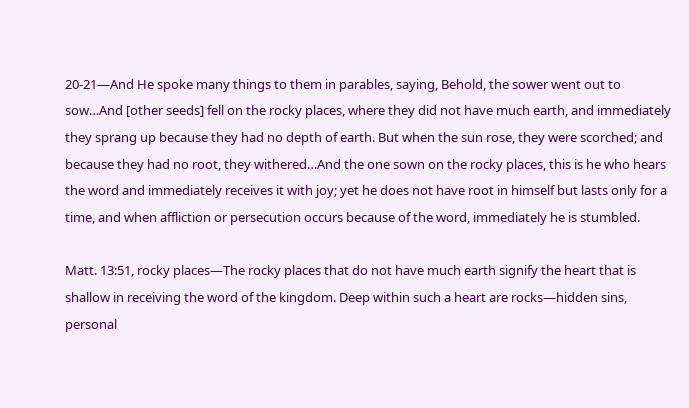20-21—And He spoke many things to them in parables, saying, Behold, the sower went out to sow…And [other seeds] fell on the rocky places, where they did not have much earth, and immediately they sprang up because they had no depth of earth. But when the sun rose, they were scorched; and because they had no root, they withered…And the one sown on the rocky places, this is he who hears the word and immediately receives it with joy; yet he does not have root in himself but lasts only for a time, and when affliction or persecution occurs because of the word, immediately he is stumbled.

Matt. 13:51, rocky places—The rocky places that do not have much earth signify the heart that is shallow in receiving the word of the kingdom. Deep within such a heart are rocks—hidden sins, personal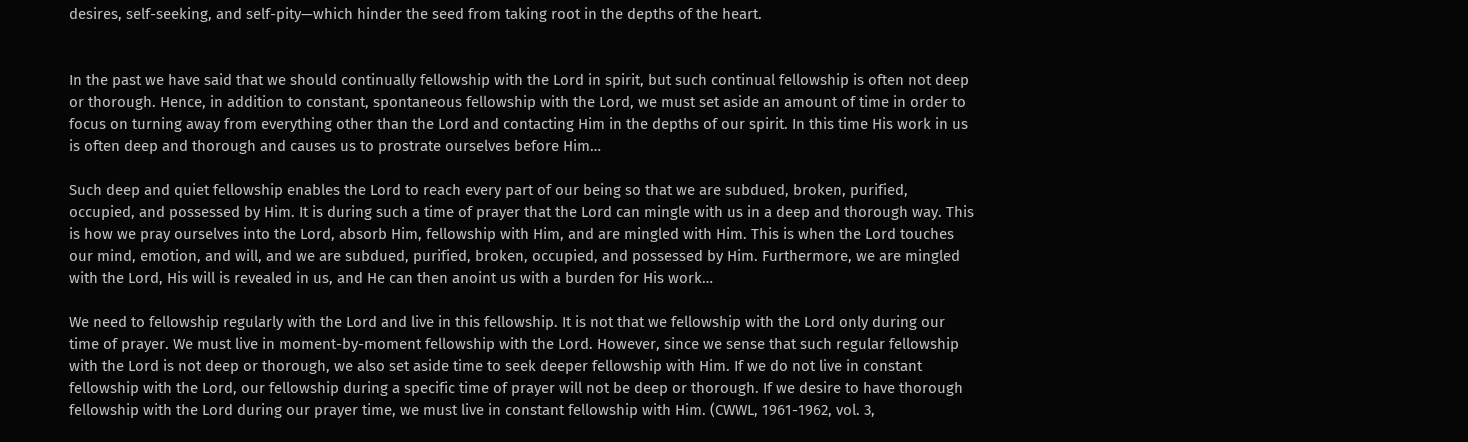desires, self-seeking, and self-pity—which hinder the seed from taking root in the depths of the heart.


In the past we have said that we should continually fellowship with the Lord in spirit, but such continual fellowship is often not deep or thorough. Hence, in addition to constant, spontaneous fellowship with the Lord, we must set aside an amount of time in order to focus on turning away from everything other than the Lord and contacting Him in the depths of our spirit. In this time His work in us is often deep and thorough and causes us to prostrate ourselves before Him…

Such deep and quiet fellowship enables the Lord to reach every part of our being so that we are subdued, broken, purified, occupied, and possessed by Him. It is during such a time of prayer that the Lord can mingle with us in a deep and thorough way. This is how we pray ourselves into the Lord, absorb Him, fellowship with Him, and are mingled with Him. This is when the Lord touches our mind, emotion, and will, and we are subdued, purified, broken, occupied, and possessed by Him. Furthermore, we are mingled with the Lord, His will is revealed in us, and He can then anoint us with a burden for His work…

We need to fellowship regularly with the Lord and live in this fellowship. It is not that we fellowship with the Lord only during our time of prayer. We must live in moment-by-moment fellowship with the Lord. However, since we sense that such regular fellowship with the Lord is not deep or thorough, we also set aside time to seek deeper fellowship with Him. If we do not live in constant fellowship with the Lord, our fellowship during a specific time of prayer will not be deep or thorough. If we desire to have thorough fellowship with the Lord during our prayer time, we must live in constant fellowship with Him. (CWWL, 1961-1962, vol. 3,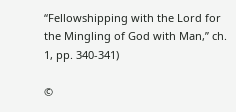“Fellowshipping with the Lord for the Mingling of God with Man,” ch. 1, pp. 340-341)

©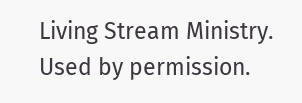Living Stream Ministry. Used by permission.